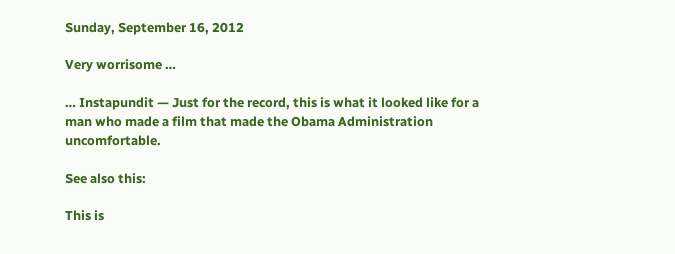Sunday, September 16, 2012

Very worrisome …

… Instapundit — Just for the record, this is what it looked like for a man who made a film that made the Obama Administration uncomfortable.

See also this:

This is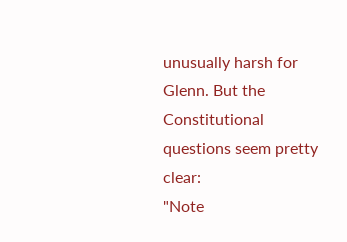unusually harsh for Glenn. But the Constitutional questions seem pretty clear:
"Note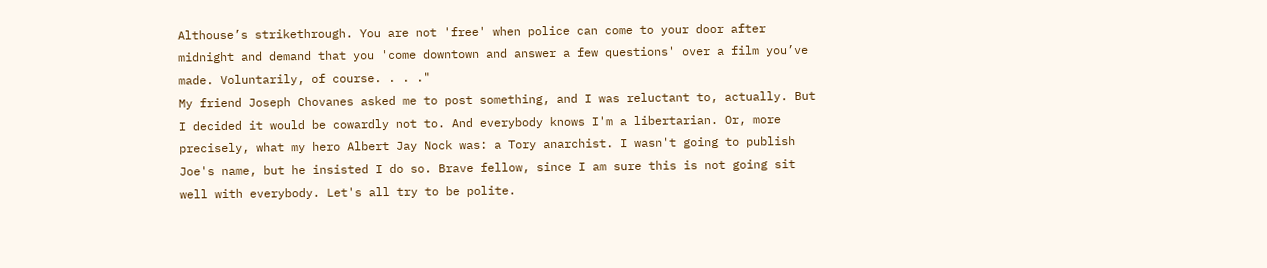Althouse’s strikethrough. You are not 'free' when police can come to your door after midnight and demand that you 'come downtown and answer a few questions' over a film you’ve made. Voluntarily, of course. . . ."
My friend Joseph Chovanes asked me to post something, and I was reluctant to, actually. But I decided it would be cowardly not to. And everybody knows I'm a libertarian. Or, more precisely, what my hero Albert Jay Nock was: a Tory anarchist. I wasn't going to publish Joe's name, but he insisted I do so. Brave fellow, since I am sure this is not going sit well with everybody. Let's all try to be polite.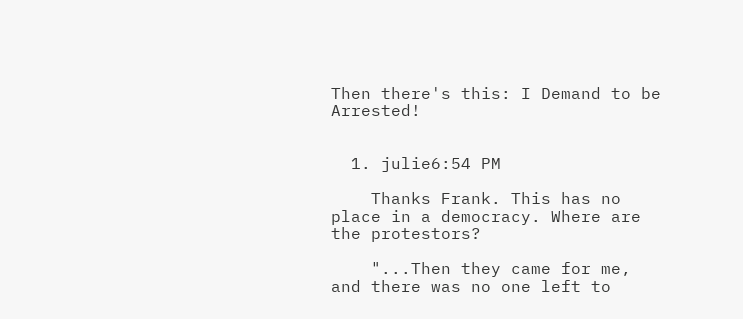Then there's this: I Demand to be Arrested!


  1. julie6:54 PM

    Thanks Frank. This has no place in a democracy. Where are the protestors?

    "...Then they came for me, and there was no one left to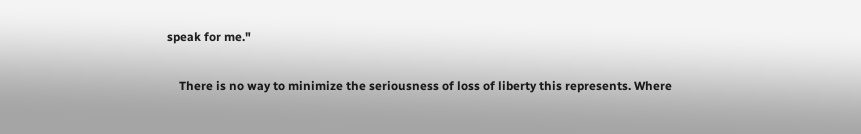speak for me."

    There is no way to minimize the seriousness of loss of liberty this represents. Where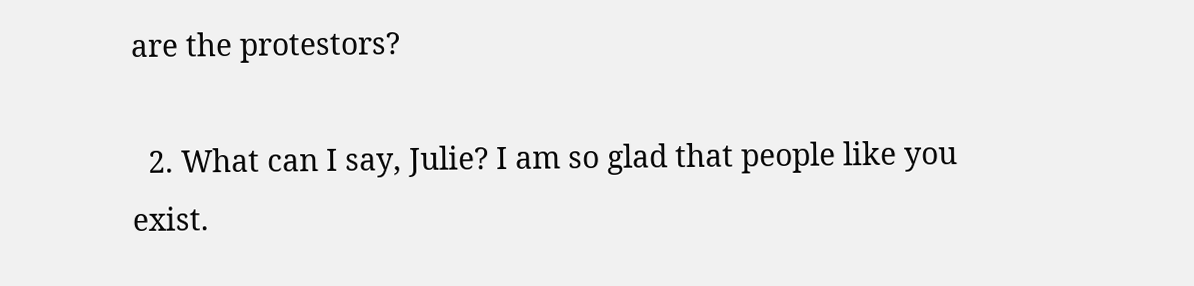are the protestors?

  2. What can I say, Julie? I am so glad that people like you exist.